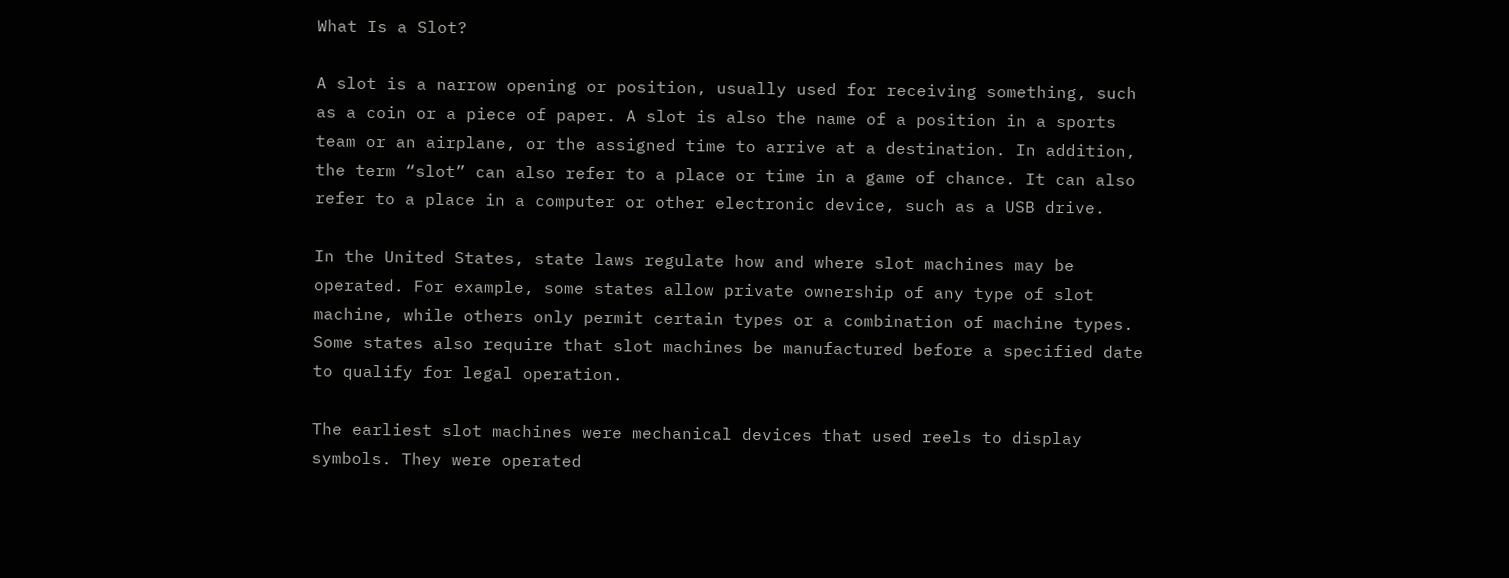What Is a Slot?

A slot is a narrow opening or position, usually used for receiving something, such as a coin or a piece of paper. A slot is also the name of a position in a sports team or an airplane, or the assigned time to arrive at a destination. In addition, the term “slot” can also refer to a place or time in a game of chance. It can also refer to a place in a computer or other electronic device, such as a USB drive.

In the United States, state laws regulate how and where slot machines may be operated. For example, some states allow private ownership of any type of slot machine, while others only permit certain types or a combination of machine types. Some states also require that slot machines be manufactured before a specified date to qualify for legal operation.

The earliest slot machines were mechanical devices that used reels to display symbols. They were operated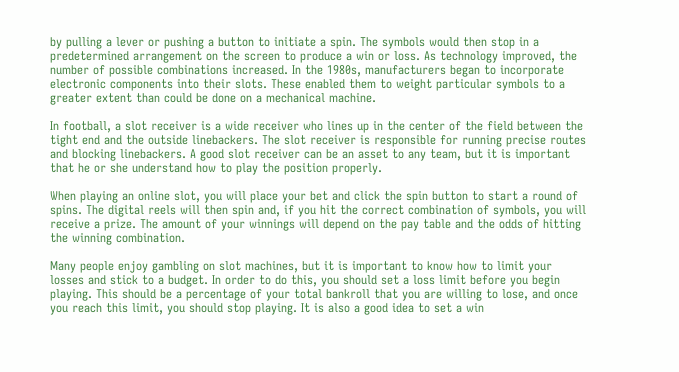by pulling a lever or pushing a button to initiate a spin. The symbols would then stop in a predetermined arrangement on the screen to produce a win or loss. As technology improved, the number of possible combinations increased. In the 1980s, manufacturers began to incorporate electronic components into their slots. These enabled them to weight particular symbols to a greater extent than could be done on a mechanical machine.

In football, a slot receiver is a wide receiver who lines up in the center of the field between the tight end and the outside linebackers. The slot receiver is responsible for running precise routes and blocking linebackers. A good slot receiver can be an asset to any team, but it is important that he or she understand how to play the position properly.

When playing an online slot, you will place your bet and click the spin button to start a round of spins. The digital reels will then spin and, if you hit the correct combination of symbols, you will receive a prize. The amount of your winnings will depend on the pay table and the odds of hitting the winning combination.

Many people enjoy gambling on slot machines, but it is important to know how to limit your losses and stick to a budget. In order to do this, you should set a loss limit before you begin playing. This should be a percentage of your total bankroll that you are willing to lose, and once you reach this limit, you should stop playing. It is also a good idea to set a win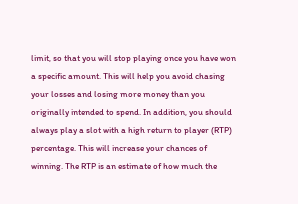limit, so that you will stop playing once you have won a specific amount. This will help you avoid chasing your losses and losing more money than you originally intended to spend. In addition, you should always play a slot with a high return to player (RTP) percentage. This will increase your chances of winning. The RTP is an estimate of how much the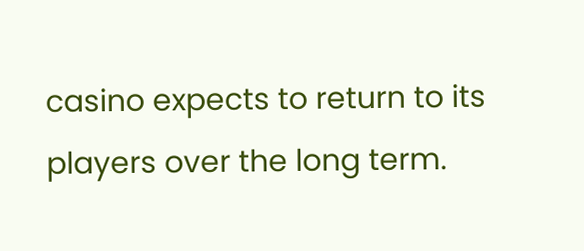casino expects to return to its players over the long term.